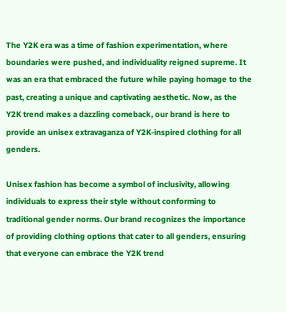The Y2K era was a time of fashion experimentation, where boundaries were pushed, and individuality reigned supreme. It was an era that embraced the future while paying homage to the past, creating a unique and captivating aesthetic. Now, as the Y2K trend makes a dazzling comeback, our brand is here to provide an unisex extravaganza of Y2K-inspired clothing for all genders.

Unisex fashion has become a symbol of inclusivity, allowing individuals to express their style without conforming to traditional gender norms. Our brand recognizes the importance of providing clothing options that cater to all genders, ensuring that everyone can embrace the Y2K trend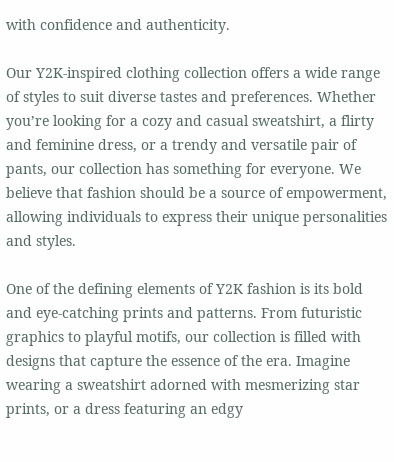with confidence and authenticity.

Our Y2K-inspired clothing collection offers a wide range of styles to suit diverse tastes and preferences. Whether you’re looking for a cozy and casual sweatshirt, a flirty and feminine dress, or a trendy and versatile pair of pants, our collection has something for everyone. We believe that fashion should be a source of empowerment, allowing individuals to express their unique personalities and styles.

One of the defining elements of Y2K fashion is its bold and eye-catching prints and patterns. From futuristic graphics to playful motifs, our collection is filled with designs that capture the essence of the era. Imagine wearing a sweatshirt adorned with mesmerizing star prints, or a dress featuring an edgy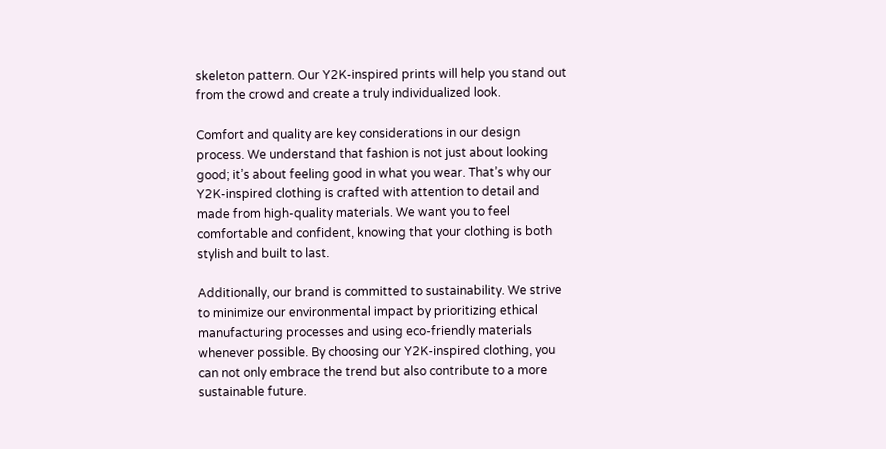skeleton pattern. Our Y2K-inspired prints will help you stand out from the crowd and create a truly individualized look.

Comfort and quality are key considerations in our design process. We understand that fashion is not just about looking good; it’s about feeling good in what you wear. That’s why our Y2K-inspired clothing is crafted with attention to detail and made from high-quality materials. We want you to feel comfortable and confident, knowing that your clothing is both stylish and built to last.

Additionally, our brand is committed to sustainability. We strive to minimize our environmental impact by prioritizing ethical manufacturing processes and using eco-friendly materials whenever possible. By choosing our Y2K-inspired clothing, you can not only embrace the trend but also contribute to a more sustainable future.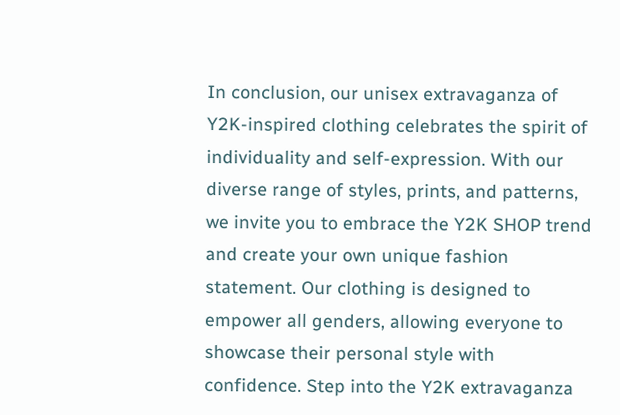In conclusion, our unisex extravaganza of Y2K-inspired clothing celebrates the spirit of individuality and self-expression. With our diverse range of styles, prints, and patterns, we invite you to embrace the Y2K SHOP trend and create your own unique fashion statement. Our clothing is designed to empower all genders, allowing everyone to showcase their personal style with confidence. Step into the Y2K extravaganza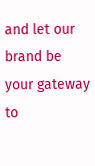and let our brand be your gateway to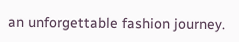an unforgettable fashion journey.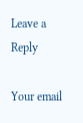Leave a Reply

Your email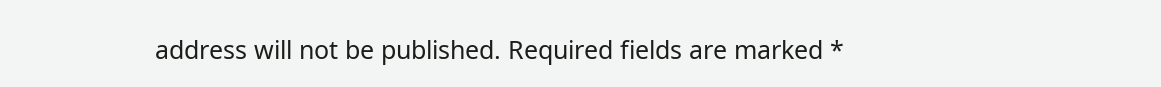address will not be published. Required fields are marked *